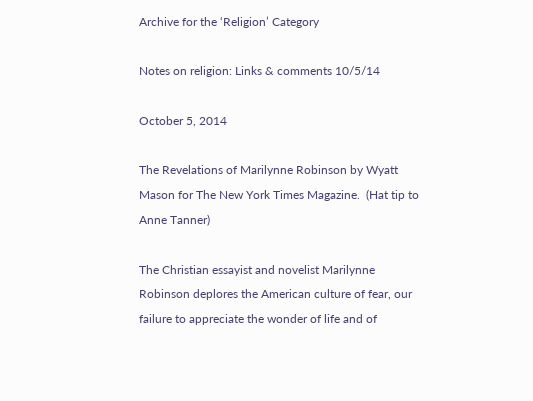Archive for the ‘Religion’ Category

Notes on religion: Links & comments 10/5/14

October 5, 2014

The Revelations of Marilynne Robinson by Wyatt Mason for The New York Times Magazine.  (Hat tip to Anne Tanner)

The Christian essayist and novelist Marilynne Robinson deplores the American culture of fear, our failure to appreciate the wonder of life and of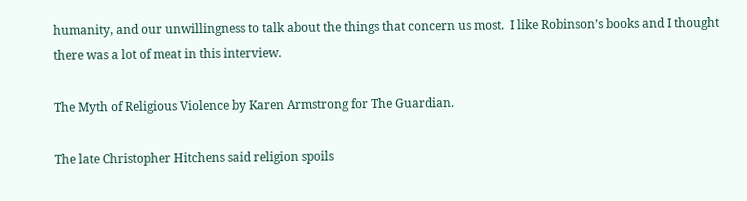humanity, and our unwillingness to talk about the things that concern us most.  I like Robinson’s books and I thought there was a lot of meat in this interview.

The Myth of Religious Violence by Karen Armstrong for The Guardian.

The late Christopher Hitchens said religion spoils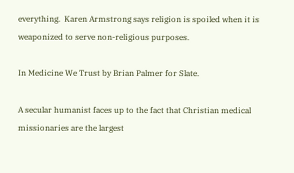everything.  Karen Armstrong says religion is spoiled when it is weaponized to serve non-religious purposes.

In Medicine We Trust by Brian Palmer for Slate.

A secular humanist faces up to the fact that Christian medical missionaries are the largest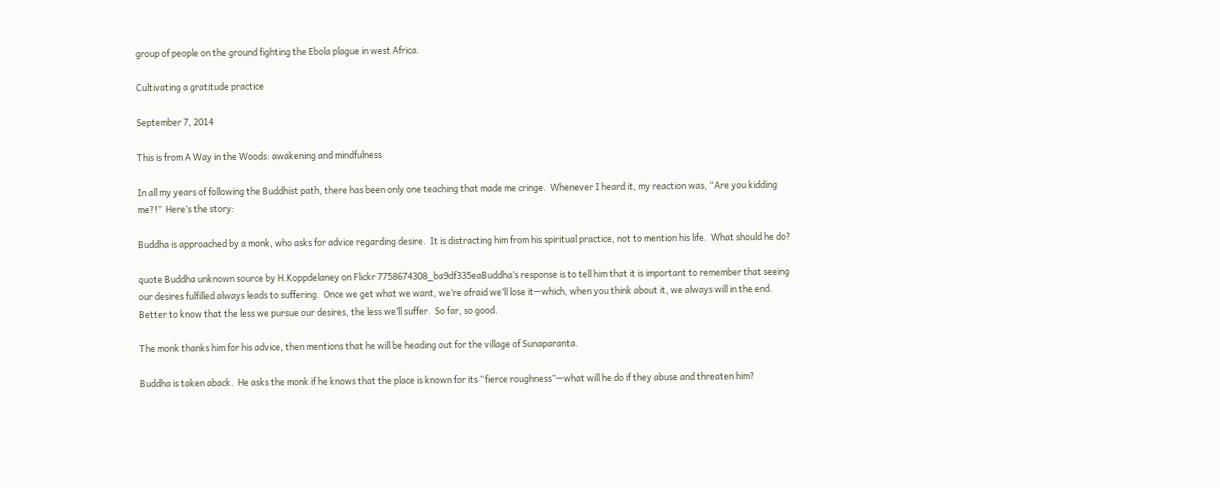group of people on the ground fighting the Ebola plague in west Africa.

Cultivating a gratitude practice

September 7, 2014

This is from A Way in the Woods: awakening and mindfulness

In all my years of following the Buddhist path, there has been only one teaching that made me cringe.  Whenever I heard it, my reaction was, “Are you kidding me?!”  Here’s the story:

Buddha is approached by a monk, who asks for advice regarding desire.  It is distracting him from his spiritual practice, not to mention his life.  What should he do?

quote Buddha unknown source by H.Koppdelaney on Flickr 7758674308_ba9df335eaBuddha’s response is to tell him that it is important to remember that seeing our desires fulfilled always leads to suffering.  Once we get what we want, we’re afraid we’ll lose it—which, when you think about it, we always will in the end.  Better to know that the less we pursue our desires, the less we’ll suffer.  So far, so good.

The monk thanks him for his advice, then mentions that he will be heading out for the village of Sunaparanta.

Buddha is taken aback.  He asks the monk if he knows that the place is known for its “fierce roughness”—what will he do if they abuse and threaten him?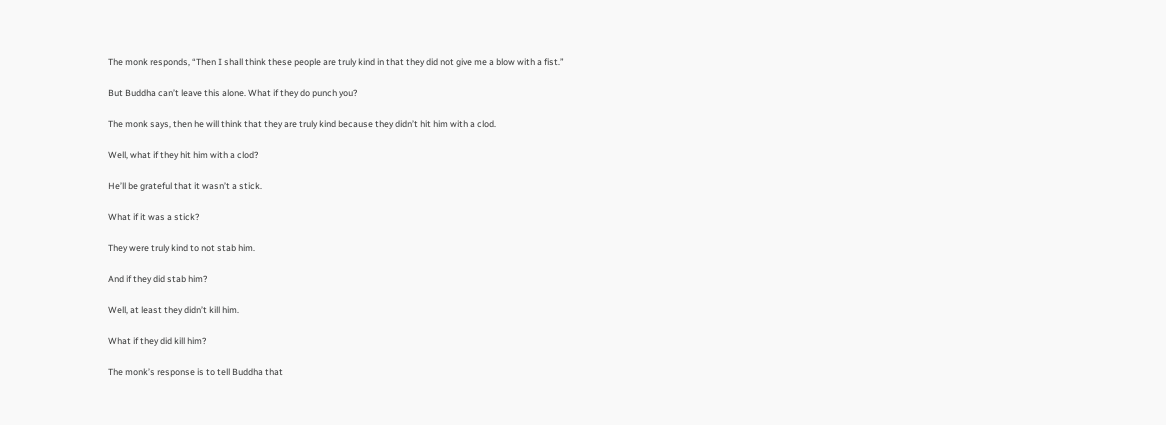The monk responds, “Then I shall think these people are truly kind in that they did not give me a blow with a fist.”

But Buddha can’t leave this alone. What if they do punch you?

The monk says, then he will think that they are truly kind because they didn’t hit him with a clod.

Well, what if they hit him with a clod?

He’ll be grateful that it wasn’t a stick.

What if it was a stick?

They were truly kind to not stab him.

And if they did stab him?

Well, at least they didn’t kill him.

What if they did kill him?

The monk’s response is to tell Buddha that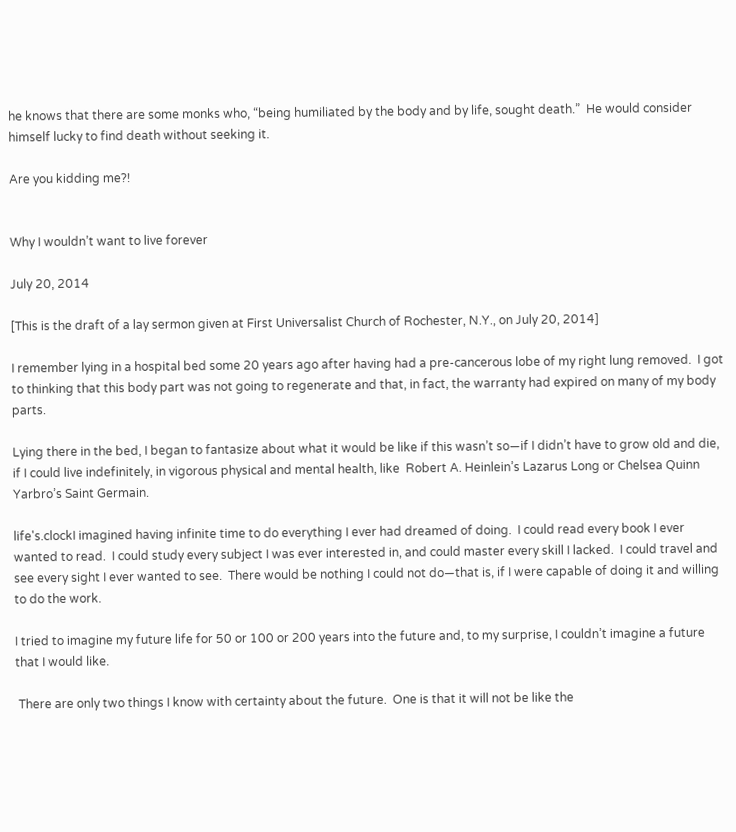he knows that there are some monks who, “being humiliated by the body and by life, sought death.”  He would consider himself lucky to find death without seeking it.

Are you kidding me?!


Why I wouldn’t want to live forever

July 20, 2014

[This is the draft of a lay sermon given at First Universalist Church of Rochester, N.Y., on July 20, 2014]

I remember lying in a hospital bed some 20 years ago after having had a pre-cancerous lobe of my right lung removed.  I got to thinking that this body part was not going to regenerate and that, in fact, the warranty had expired on many of my body parts.

Lying there in the bed, I began to fantasize about what it would be like if this wasn’t so—if I didn’t have to grow old and die, if I could live indefinitely, in vigorous physical and mental health, like  Robert A. Heinlein’s Lazarus Long or Chelsea Quinn Yarbro’s Saint Germain.

life's.clockI imagined having infinite time to do everything I ever had dreamed of doing.  I could read every book I ever wanted to read.  I could study every subject I was ever interested in, and could master every skill I lacked.  I could travel and see every sight I ever wanted to see.  There would be nothing I could not do—that is, if I were capable of doing it and willing to do the work.

I tried to imagine my future life for 50 or 100 or 200 years into the future and, to my surprise, I couldn’t imagine a future that I would like.

 There are only two things I know with certainty about the future.  One is that it will not be like the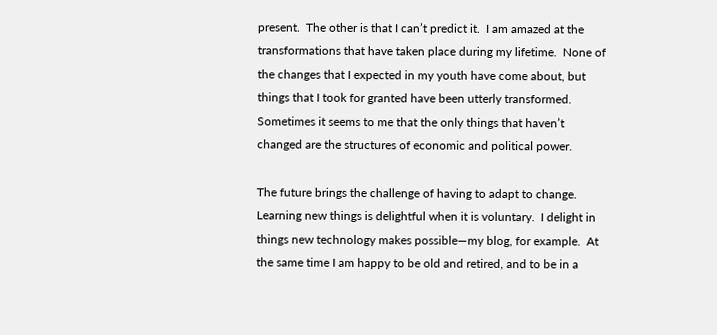present.  The other is that I can’t predict it.  I am amazed at the transformations that have taken place during my lifetime.  None of the changes that I expected in my youth have come about, but things that I took for granted have been utterly transformed.  Sometimes it seems to me that the only things that haven’t changed are the structures of economic and political power.

The future brings the challenge of having to adapt to change.  Learning new things is delightful when it is voluntary.  I delight in things new technology makes possible—my blog, for example.  At the same time I am happy to be old and retired, and to be in a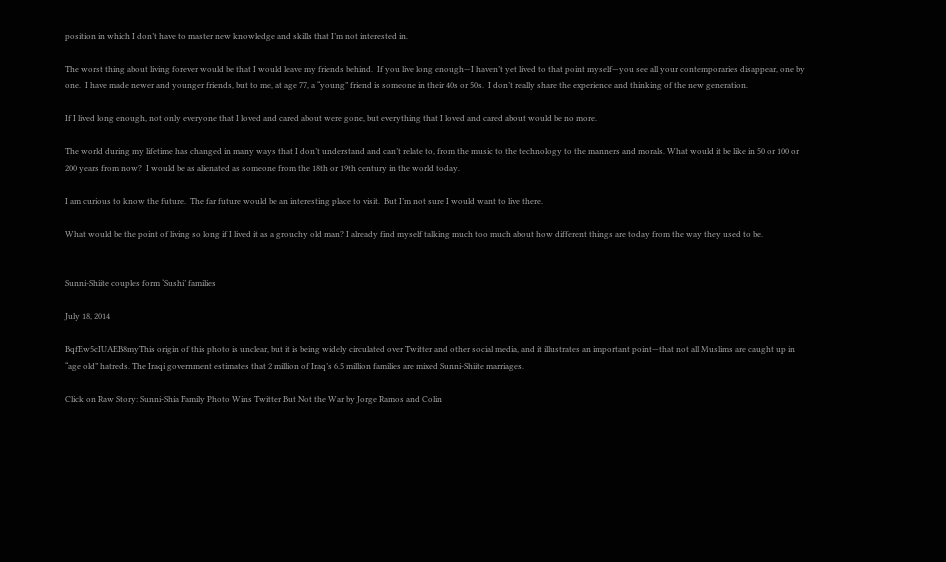position in which I don’t have to master new knowledge and skills that I’m not interested in.

The worst thing about living forever would be that I would leave my friends behind.  If you live long enough—I haven’t yet lived to that point myself—you see all your contemporaries disappear, one by one.  I have made newer and younger friends, but to me, at age 77, a “young” friend is someone in their 40s or 50s.  I don’t really share the experience and thinking of the new generation.

If I lived long enough, not only everyone that I loved and cared about were gone, but everything that I loved and cared about would be no more.

The world during my lifetime has changed in many ways that I don’t understand and can’t relate to, from the music to the technology to the manners and morals. What would it be like in 50 or 100 or 200 years from now?  I would be as alienated as someone from the 18th or 19th century in the world today.

I am curious to know the future.  The far future would be an interesting place to visit.  But I’m not sure I would want to live there.

What would be the point of living so long if I lived it as a grouchy old man? I already find myself talking much too much about how different things are today from the way they used to be.


Sunni-Shiite couples form ‘Sushi’ families

July 18, 2014

BqfEw5cIUAEB8myThis origin of this photo is unclear, but it is being widely circulated over Twitter and other social media, and it illustrates an important point—that not all Muslims are caught up in “age old” hatreds. The Iraqi government estimates that 2 million of Iraq’s 6.5 million families are mixed Sunni-Shiite marriages.

Click on Raw Story: Sunni-Shia Family Photo Wins Twitter But Not the War by Jorge Ramos and Colin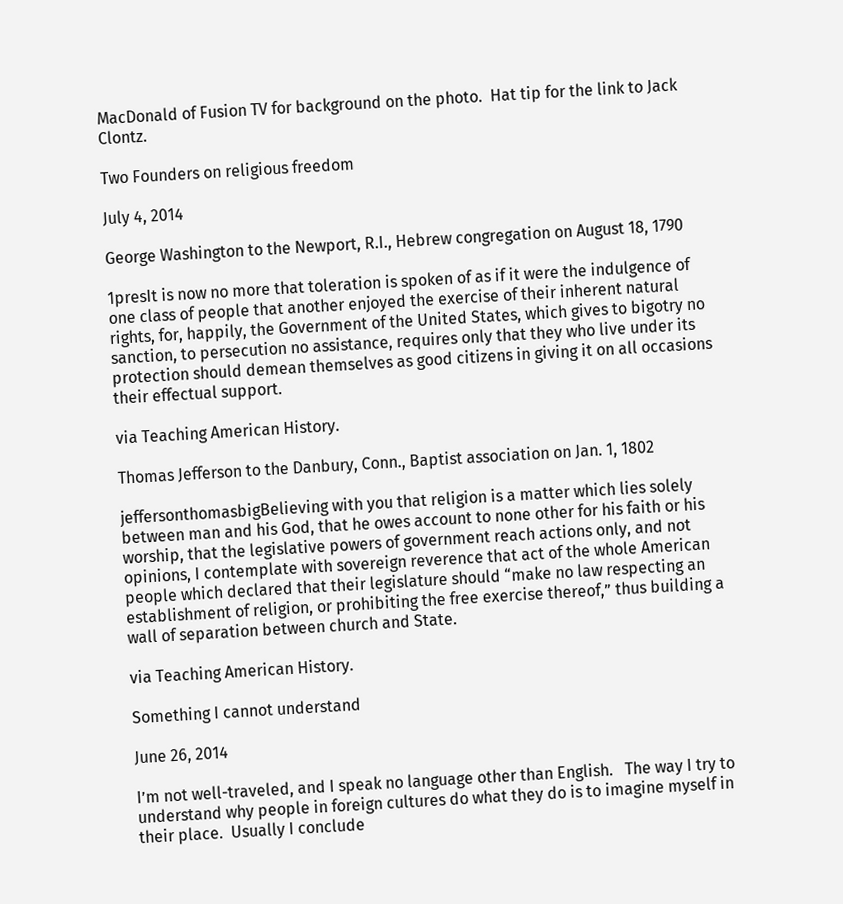MacDonald of Fusion TV for background on the photo.  Hat tip for the link to Jack Clontz.

Two Founders on religious freedom

July 4, 2014

George Washington to the Newport, R.I., Hebrew congregation on August 18, 1790

1presIt is now no more that toleration is spoken of as if it were the indulgence of one class of people that another enjoyed the exercise of their inherent natural rights, for, happily, the Government of the United States, which gives to bigotry no sanction, to persecution no assistance, requires only that they who live under its protection should demean themselves as good citizens in giving it on all occasions their effectual support.

via Teaching American History.

Thomas Jefferson to the Danbury, Conn., Baptist association on Jan. 1, 1802

jeffersonthomasbigBelieving with you that religion is a matter which lies solely between man and his God, that he owes account to none other for his faith or his worship, that the legislative powers of government reach actions only, and not opinions, I contemplate with sovereign reverence that act of the whole American people which declared that their legislature should “make no law respecting an establishment of religion, or prohibiting the free exercise thereof,” thus building a wall of separation between church and State.

via Teaching American History.

Something I cannot understand

June 26, 2014

I’m not well-traveled, and I speak no language other than English.   The way I try to understand why people in foreign cultures do what they do is to imagine myself in their place.  Usually I conclude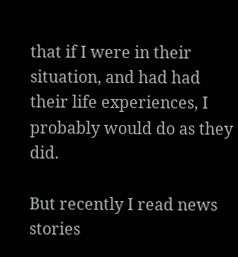that if I were in their situation, and had had their life experiences, I probably would do as they did.

But recently I read news stories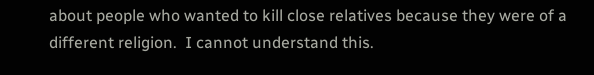about people who wanted to kill close relatives because they were of a different religion.  I cannot understand this.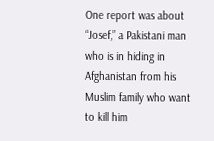One report was about “Josef,” a Pakistani man who is in hiding in Afghanistan from his Muslim family who want to kill him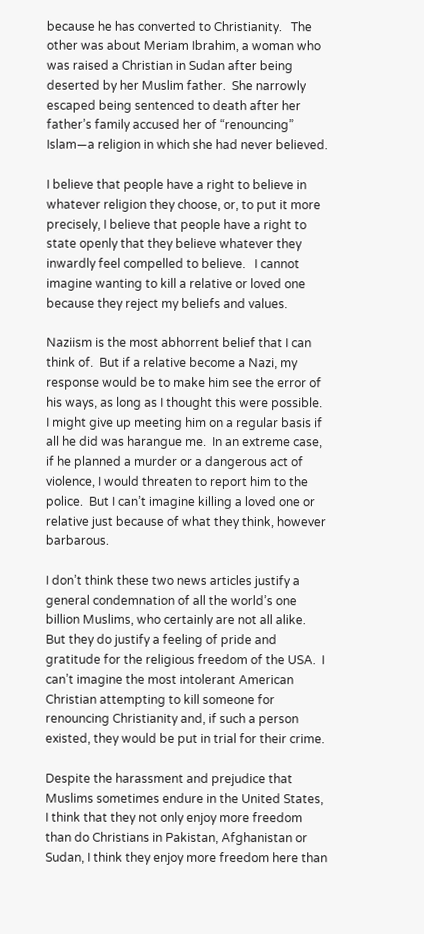because he has converted to Christianity.   The other was about Meriam Ibrahim, a woman who was raised a Christian in Sudan after being deserted by her Muslim father.  She narrowly escaped being sentenced to death after her father’s family accused her of “renouncing” Islam—a religion in which she had never believed.

I believe that people have a right to believe in whatever religion they choose, or, to put it more precisely, I believe that people have a right to state openly that they believe whatever they inwardly feel compelled to believe.   I cannot imagine wanting to kill a relative or loved one because they reject my beliefs and values.

Naziism is the most abhorrent belief that I can think of.  But if a relative become a Nazi, my response would be to make him see the error of his ways, as long as I thought this were possible.   I might give up meeting him on a regular basis if all he did was harangue me.  In an extreme case, if he planned a murder or a dangerous act of violence, I would threaten to report him to the police.  But I can’t imagine killing a loved one or relative just because of what they think, however barbarous.

I don’t think these two news articles justify a general condemnation of all the world’s one billion Muslims, who certainly are not all alike.  But they do justify a feeling of pride and gratitude for the religious freedom of the USA.  I can’t imagine the most intolerant American Christian attempting to kill someone for renouncing Christianity and, if such a person existed, they would be put in trial for their crime.

Despite the harassment and prejudice that Muslims sometimes endure in the United States, I think that they not only enjoy more freedom than do Christians in Pakistan, Afghanistan or Sudan, I think they enjoy more freedom here than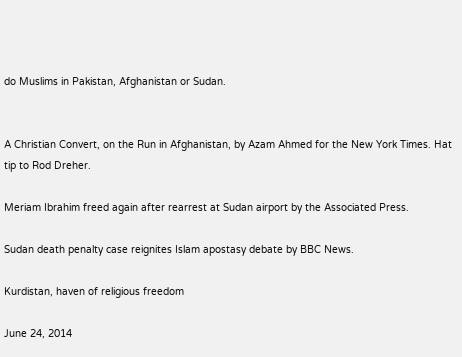do Muslims in Pakistan, Afghanistan or Sudan.


A Christian Convert, on the Run in Afghanistan, by Azam Ahmed for the New York Times. Hat tip to Rod Dreher.

Meriam Ibrahim freed again after rearrest at Sudan airport by the Associated Press.

Sudan death penalty case reignites Islam apostasy debate by BBC News.

Kurdistan, haven of religious freedom

June 24, 2014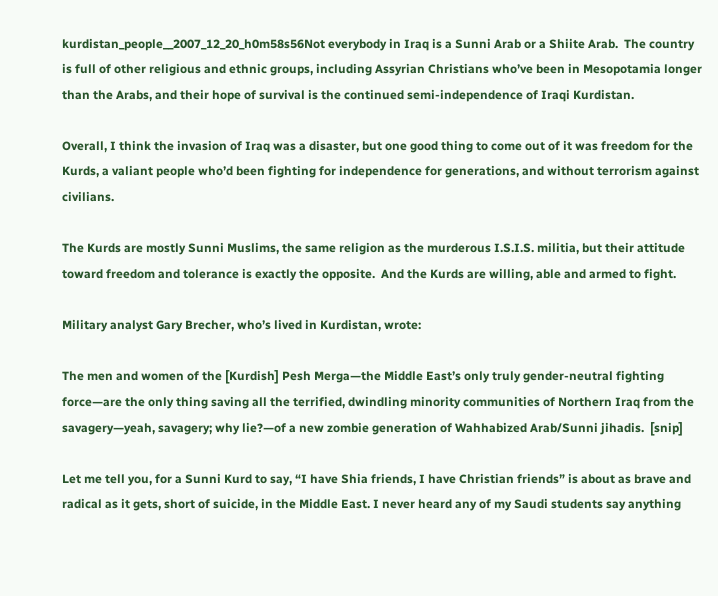kurdistan_people__2007_12_20_h0m58s56Not everybody in Iraq is a Sunni Arab or a Shiite Arab.  The country is full of other religious and ethnic groups, including Assyrian Christians who’ve been in Mesopotamia longer than the Arabs, and their hope of survival is the continued semi-independence of Iraqi Kurdistan.

Overall, I think the invasion of Iraq was a disaster, but one good thing to come out of it was freedom for the Kurds, a valiant people who’d been fighting for independence for generations, and without terrorism against civilians.

The Kurds are mostly Sunni Muslims, the same religion as the murderous I.S.I.S. militia, but their attitude toward freedom and tolerance is exactly the opposite.  And the Kurds are willing, able and armed to fight.

Military analyst Gary Brecher, who’s lived in Kurdistan, wrote:

The men and women of the [Kurdish] Pesh Merga—the Middle East’s only truly gender-neutral fighting force—are the only thing saving all the terrified, dwindling minority communities of Northern Iraq from the savagery—yeah, savagery; why lie?—of a new zombie generation of Wahhabized Arab/Sunni jihadis.  [snip]

Let me tell you, for a Sunni Kurd to say, “I have Shia friends, I have Christian friends” is about as brave and radical as it gets, short of suicide, in the Middle East. I never heard any of my Saudi students say anything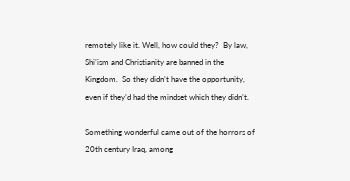remotely like it. Well, how could they?  By law, Shi’ism and Christianity are banned in the Kingdom.  So they didn’t have the opportunity, even if they’d had the mindset which they didn’t.

Something wonderful came out of the horrors of 20th century Iraq, among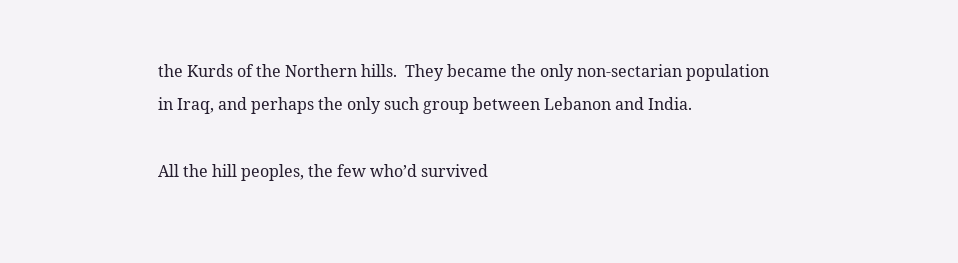the Kurds of the Northern hills.  They became the only non-sectarian population in Iraq, and perhaps the only such group between Lebanon and India.

All the hill peoples, the few who’d survived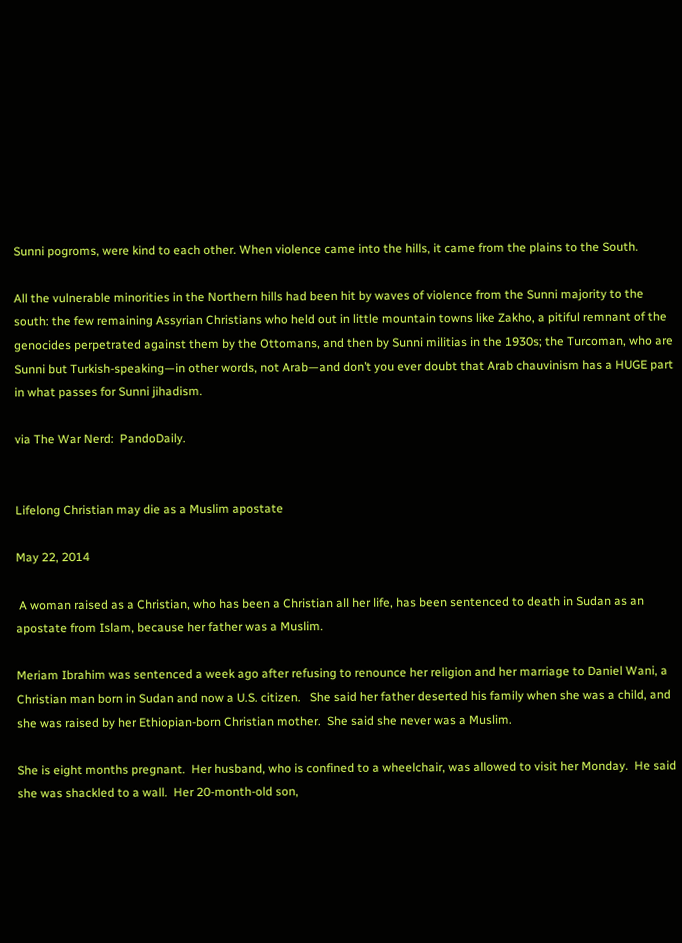Sunni pogroms, were kind to each other. When violence came into the hills, it came from the plains to the South.

All the vulnerable minorities in the Northern hills had been hit by waves of violence from the Sunni majority to the south: the few remaining Assyrian Christians who held out in little mountain towns like Zakho, a pitiful remnant of the genocides perpetrated against them by the Ottomans, and then by Sunni militias in the 1930s; the Turcoman, who are Sunni but Turkish-speaking—in other words, not Arab—and don’t you ever doubt that Arab chauvinism has a HUGE part in what passes for Sunni jihadism.

via The War Nerd:  PandoDaily.


Lifelong Christian may die as a Muslim apostate

May 22, 2014

 A woman raised as a Christian, who has been a Christian all her life, has been sentenced to death in Sudan as an apostate from Islam, because her father was a Muslim.

Meriam Ibrahim was sentenced a week ago after refusing to renounce her religion and her marriage to Daniel Wani, a Christian man born in Sudan and now a U.S. citizen.   She said her father deserted his family when she was a child, and she was raised by her Ethiopian-born Christian mother.  She said she never was a Muslim.

She is eight months pregnant.  Her husband, who is confined to a wheelchair, was allowed to visit her Monday.  He said she was shackled to a wall.  Her 20-month-old son,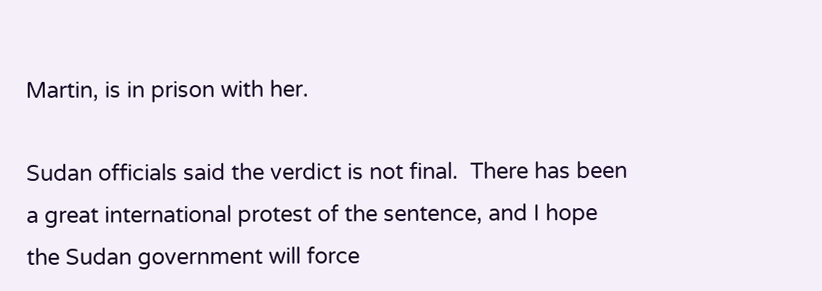Martin, is in prison with her.

Sudan officials said the verdict is not final.  There has been a great international protest of the sentence, and I hope the Sudan government will force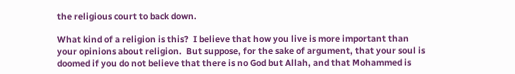the religious court to back down.

What kind of a religion is this?  I believe that how you live is more important than your opinions about religion.  But suppose, for the sake of argument, that your soul is doomed if you do not believe that there is no God but Allah, and that Mohammed is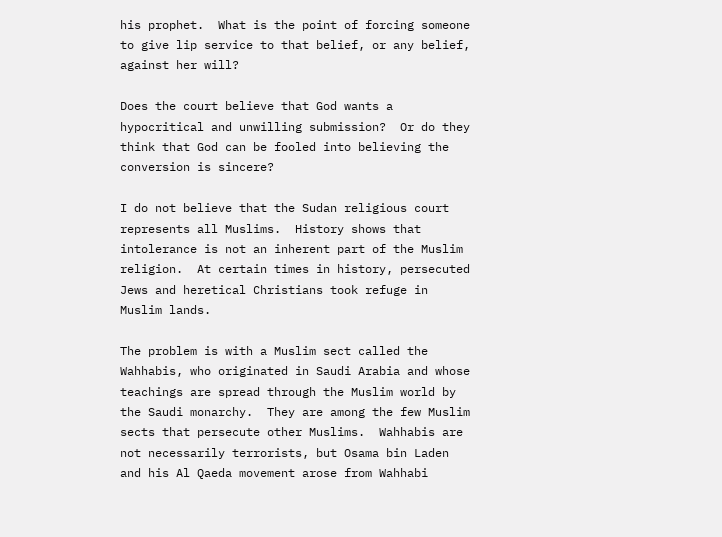his prophet.  What is the point of forcing someone to give lip service to that belief, or any belief, against her will?

Does the court believe that God wants a hypocritical and unwilling submission?  Or do they think that God can be fooled into believing the conversion is sincere?

I do not believe that the Sudan religious court represents all Muslims.  History shows that intolerance is not an inherent part of the Muslim religion.  At certain times in history, persecuted Jews and heretical Christians took refuge in Muslim lands.

The problem is with a Muslim sect called the Wahhabis, who originated in Saudi Arabia and whose teachings are spread through the Muslim world by the Saudi monarchy.  They are among the few Muslim sects that persecute other Muslims.  Wahhabis are not necessarily terrorists, but Osama bin Laden and his Al Qaeda movement arose from Wahhabi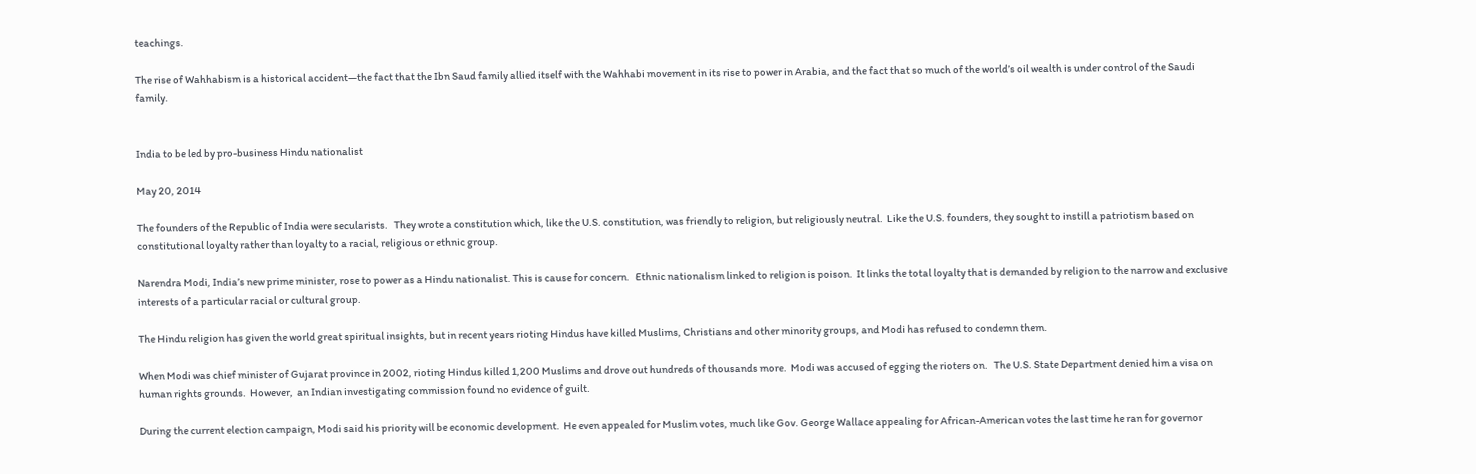teachings.

The rise of Wahhabism is a historical accident—the fact that the Ibn Saud family allied itself with the Wahhabi movement in its rise to power in Arabia, and the fact that so much of the world’s oil wealth is under control of the Saudi family.


India to be led by pro-business Hindu nationalist

May 20, 2014

The founders of the Republic of India were secularists.   They wrote a constitution which, like the U.S. constitution, was friendly to religion, but religiously neutral.  Like the U.S. founders, they sought to instill a patriotism based on constitutional loyalty rather than loyalty to a racial, religious or ethnic group.

Narendra Modi, India’s new prime minister, rose to power as a Hindu nationalist. This is cause for concern.   Ethnic nationalism linked to religion is poison.  It links the total loyalty that is demanded by religion to the narrow and exclusive interests of a particular racial or cultural group.

The Hindu religion has given the world great spiritual insights, but in recent years rioting Hindus have killed Muslims, Christians and other minority groups, and Modi has refused to condemn them.

When Modi was chief minister of Gujarat province in 2002, rioting Hindus killed 1,200 Muslims and drove out hundreds of thousands more.  Modi was accused of egging the rioters on.   The U.S. State Department denied him a visa on human rights grounds.  However,  an Indian investigating commission found no evidence of guilt.

During the current election campaign, Modi said his priority will be economic development.  He even appealed for Muslim votes, much like Gov. George Wallace appealing for African-American votes the last time he ran for governor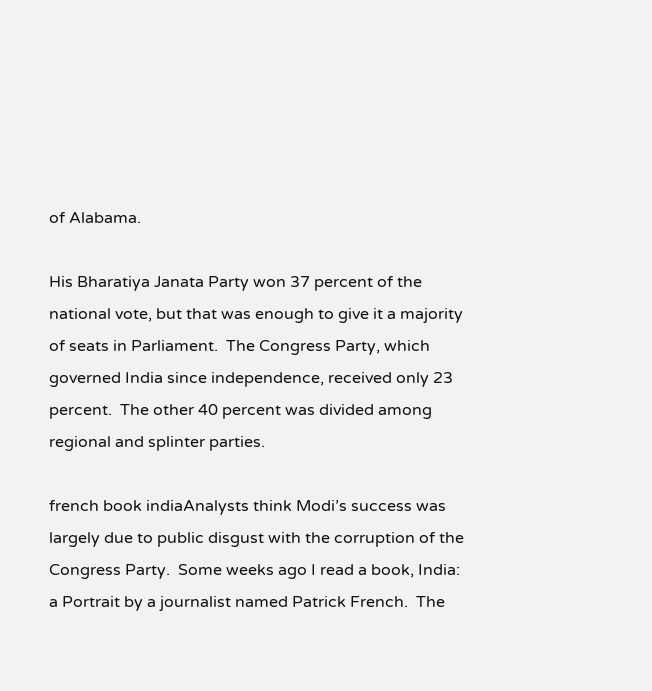of Alabama.

His Bharatiya Janata Party won 37 percent of the national vote, but that was enough to give it a majority of seats in Parliament.  The Congress Party, which governed India since independence, received only 23 percent.  The other 40 percent was divided among regional and splinter parties.

french book indiaAnalysts think Modi’s success was largely due to public disgust with the corruption of the Congress Party.  Some weeks ago I read a book, India: a Portrait by a journalist named Patrick French.  The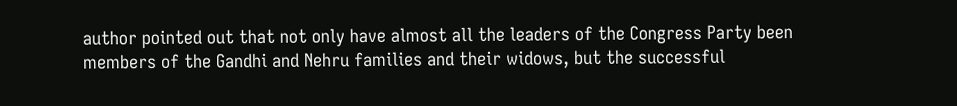author pointed out that not only have almost all the leaders of the Congress Party been members of the Gandhi and Nehru families and their widows, but the successful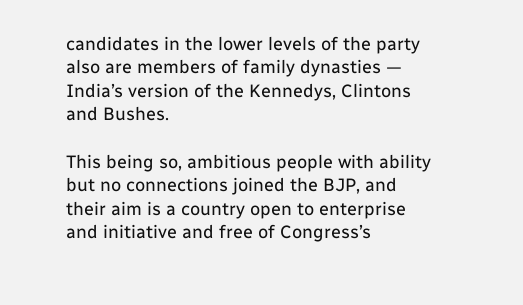candidates in the lower levels of the party also are members of family dynasties — India’s version of the Kennedys, Clintons and Bushes.

This being so, ambitious people with ability but no connections joined the BJP, and their aim is a country open to enterprise and initiative and free of Congress’s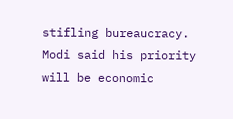stifling bureaucracy.  Modi said his priority will be economic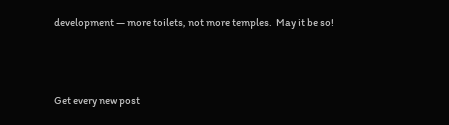development — more toilets, not more temples.  May it be so!



Get every new post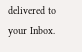delivered to your Inbox.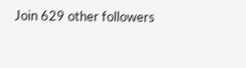Join 629 other followers